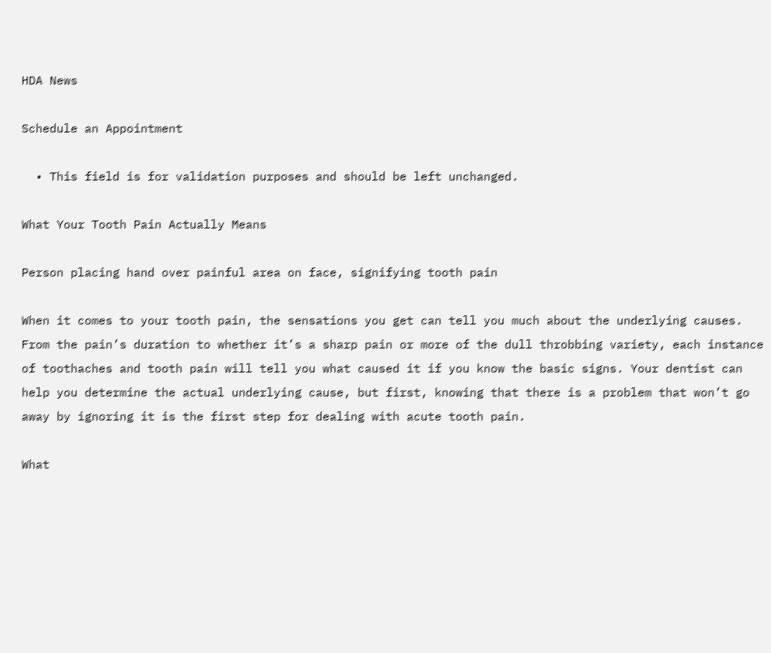HDA News

Schedule an Appointment

  • This field is for validation purposes and should be left unchanged.

What Your Tooth Pain Actually Means

Person placing hand over painful area on face, signifying tooth pain

When it comes to your tooth pain, the sensations you get can tell you much about the underlying causes. From the pain’s duration to whether it’s a sharp pain or more of the dull throbbing variety, each instance of toothaches and tooth pain will tell you what caused it if you know the basic signs. Your dentist can help you determine the actual underlying cause, but first, knowing that there is a problem that won’t go away by ignoring it is the first step for dealing with acute tooth pain.

What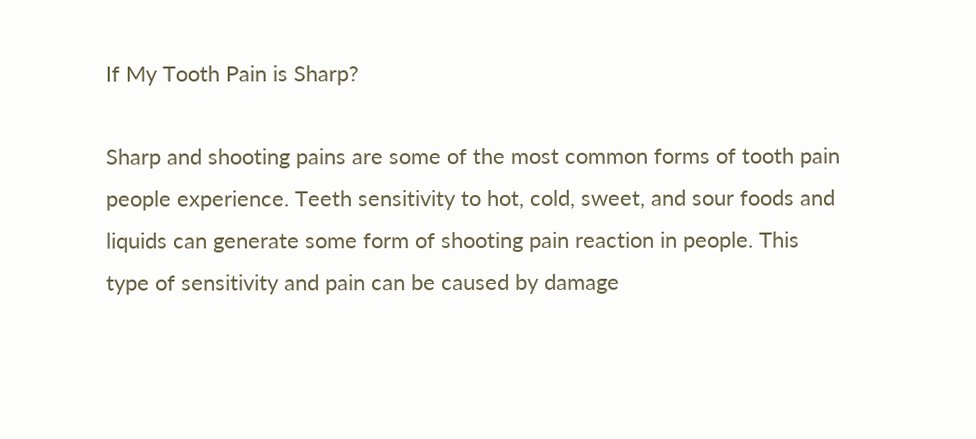If My Tooth Pain is Sharp?

Sharp and shooting pains are some of the most common forms of tooth pain people experience. Teeth sensitivity to hot, cold, sweet, and sour foods and liquids can generate some form of shooting pain reaction in people. This type of sensitivity and pain can be caused by damage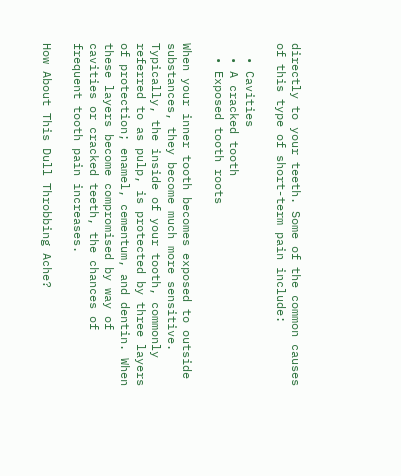directly to your teeth. Some of the common causes of this type of short-term pain include:

  • Cavities
  • A cracked tooth
  • Exposed tooth roots

When your inner tooth becomes exposed to outside substances, they become much more sensitive. Typically, the inside of your tooth, commonly referred to as pulp, is protected by three layers of protection; enamel, cementum, and dentin. When these layers become compromised by way of cavities or cracked teeth, the chances of frequent tooth pain increases.

How About This Dull Throbbing Ache?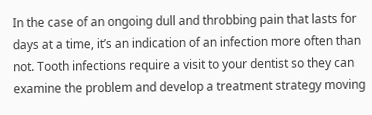In the case of an ongoing dull and throbbing pain that lasts for days at a time, it’s an indication of an infection more often than not. Tooth infections require a visit to your dentist so they can examine the problem and develop a treatment strategy moving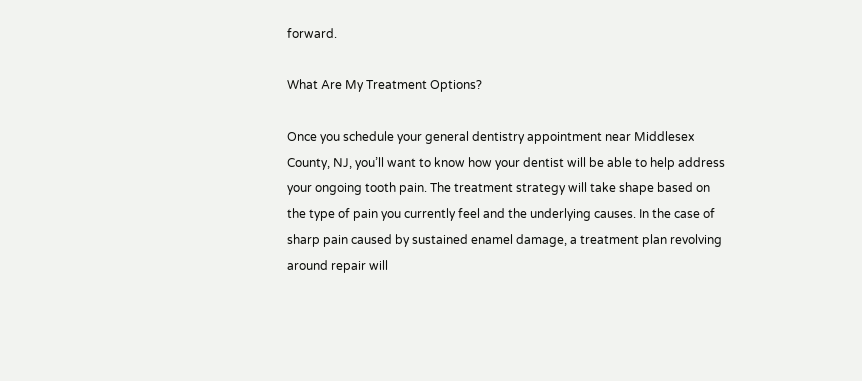forward.

What Are My Treatment Options?

Once you schedule your general dentistry appointment near Middlesex County, NJ, you’ll want to know how your dentist will be able to help address your ongoing tooth pain. The treatment strategy will take shape based on the type of pain you currently feel and the underlying causes. In the case of sharp pain caused by sustained enamel damage, a treatment plan revolving around repair will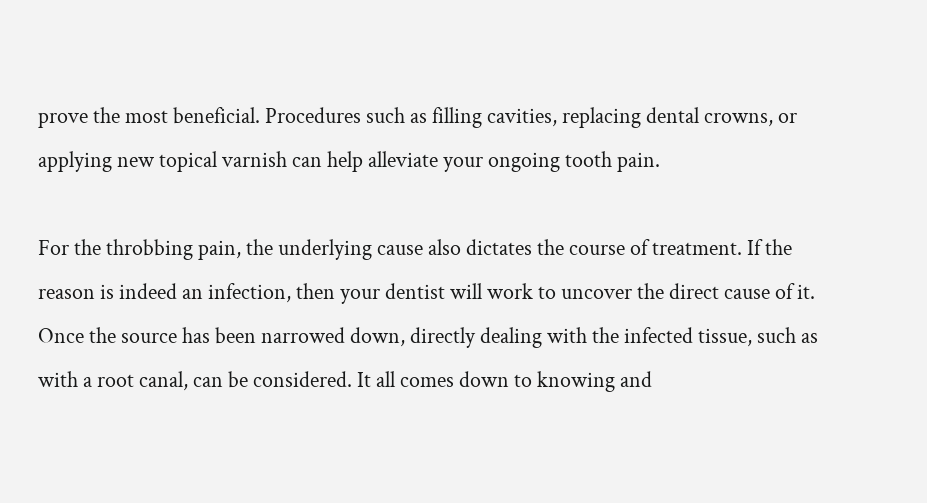prove the most beneficial. Procedures such as filling cavities, replacing dental crowns, or applying new topical varnish can help alleviate your ongoing tooth pain.

For the throbbing pain, the underlying cause also dictates the course of treatment. If the reason is indeed an infection, then your dentist will work to uncover the direct cause of it. Once the source has been narrowed down, directly dealing with the infected tissue, such as with a root canal, can be considered. It all comes down to knowing and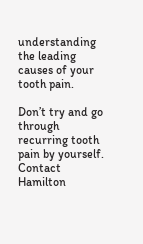understanding the leading causes of your tooth pain.

Don’t try and go through recurring tooth pain by yourself. Contact Hamilton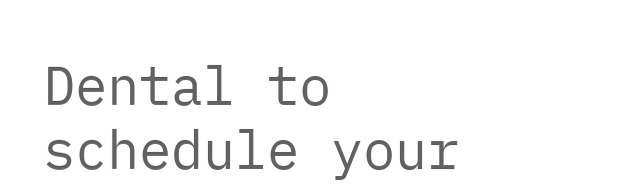Dental to schedule your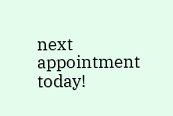next appointment today!